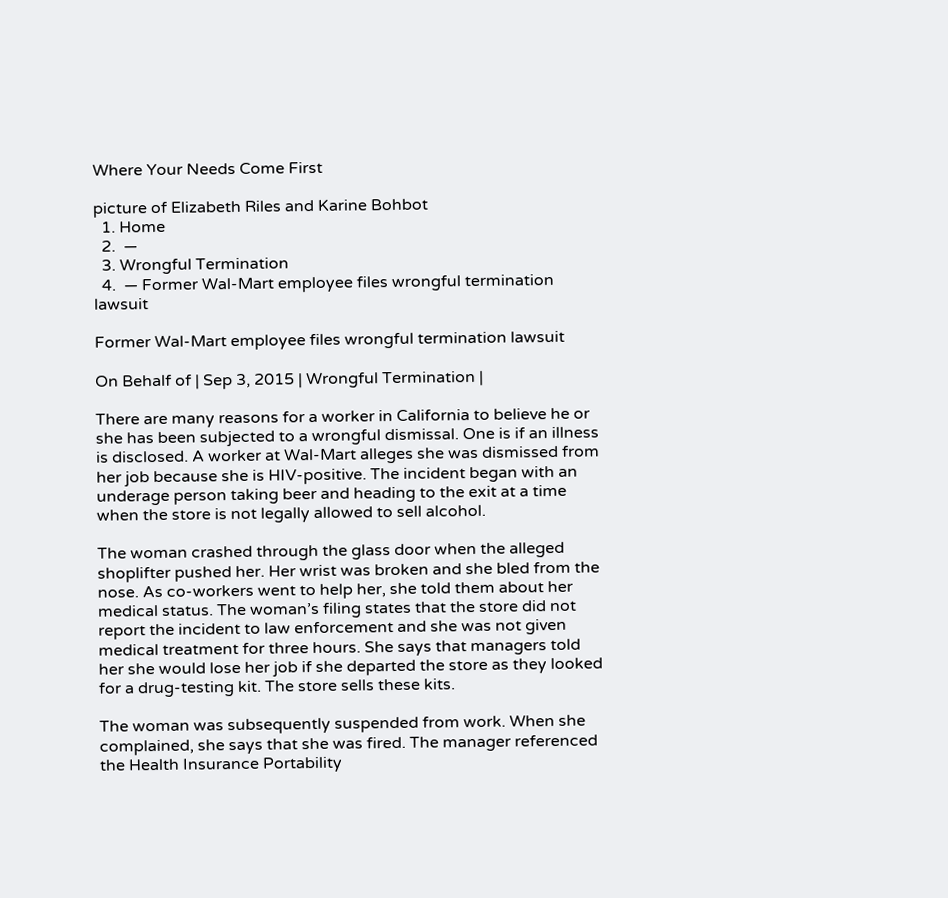Where Your Needs Come First

picture of Elizabeth Riles and Karine Bohbot
  1. Home
  2.  —
  3. Wrongful Termination
  4.  — Former Wal-Mart employee files wrongful termination lawsuit

Former Wal-Mart employee files wrongful termination lawsuit

On Behalf of | Sep 3, 2015 | Wrongful Termination |

There are many reasons for a worker in California to believe he or she has been subjected to a wrongful dismissal. One is if an illness is disclosed. A worker at Wal-Mart alleges she was dismissed from her job because she is HIV-positive. The incident began with an underage person taking beer and heading to the exit at a time when the store is not legally allowed to sell alcohol.

The woman crashed through the glass door when the alleged shoplifter pushed her. Her wrist was broken and she bled from the nose. As co-workers went to help her, she told them about her medical status. The woman’s filing states that the store did not report the incident to law enforcement and she was not given medical treatment for three hours. She says that managers told her she would lose her job if she departed the store as they looked for a drug-testing kit. The store sells these kits.

The woman was subsequently suspended from work. When she complained, she says that she was fired. The manager referenced the Health Insurance Portability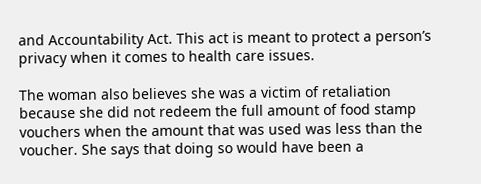and Accountability Act. This act is meant to protect a person’s privacy when it comes to health care issues.

The woman also believes she was a victim of retaliation because she did not redeem the full amount of food stamp vouchers when the amount that was used was less than the voucher. She says that doing so would have been a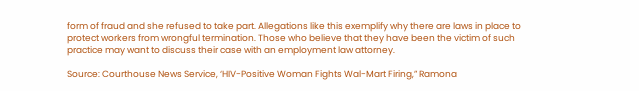form of fraud and she refused to take part. Allegations like this exemplify why there are laws in place to protect workers from wrongful termination. Those who believe that they have been the victim of such practice may want to discuss their case with an employment law attorney.

Source: Courthouse News Service, ‘HIV-Positive Woman Fights Wal-Mart Firing,” Ramona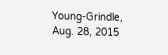Young-Grindle, Aug. 28, 2015